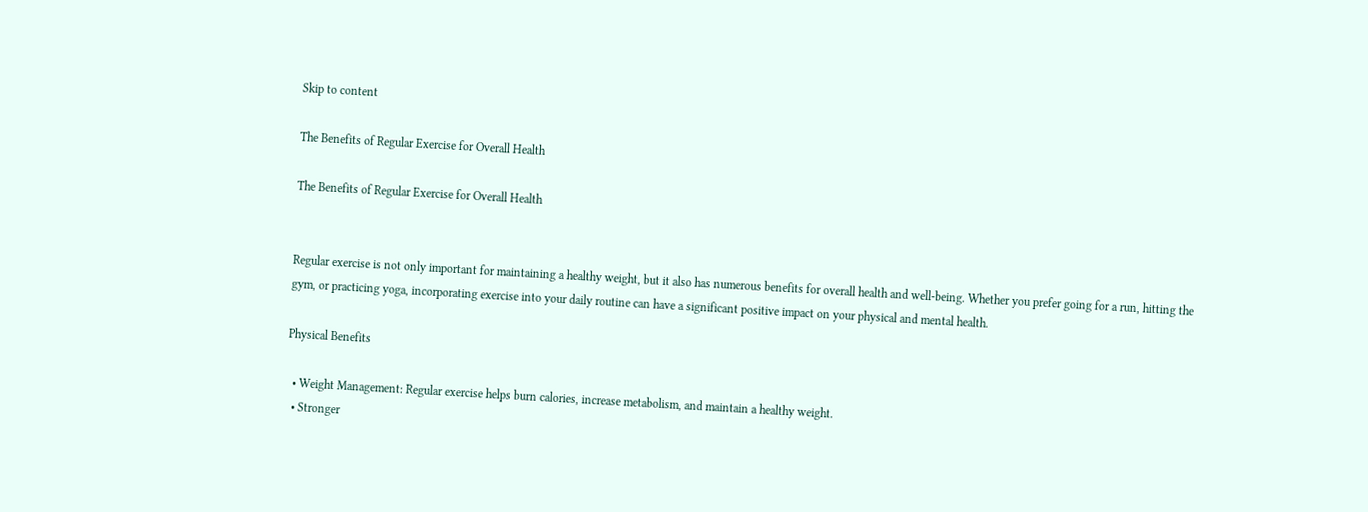Skip to content

The Benefits of Regular Exercise for Overall Health

The Benefits of Regular Exercise for Overall Health


Regular exercise is not only important for maintaining a healthy weight, but it also has numerous benefits for overall health and well-being. Whether you prefer going for a run, hitting the gym, or practicing yoga, incorporating exercise into your daily routine can have a significant positive impact on your physical and mental health.

Physical Benefits

  • Weight Management: Regular exercise helps burn calories, increase metabolism, and maintain a healthy weight.
  • Stronger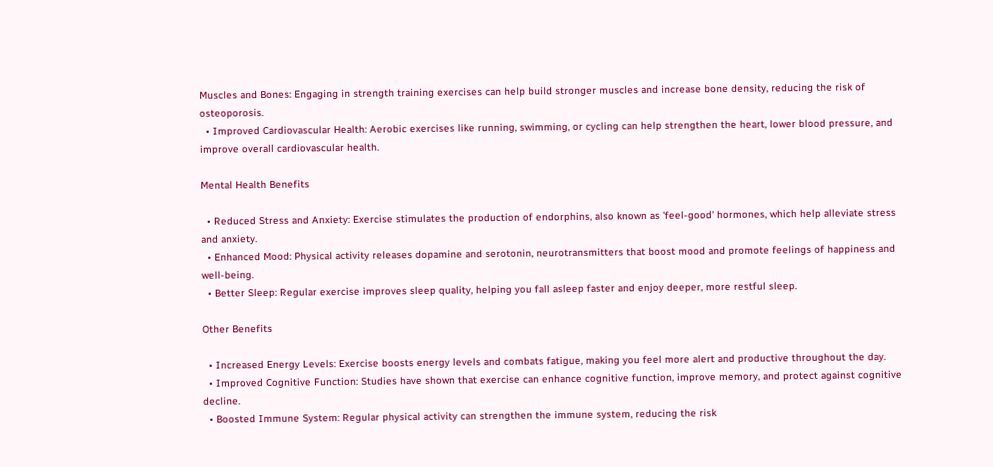Muscles and Bones: Engaging in strength training exercises can help build stronger muscles and increase bone density, reducing the risk of osteoporosis.
  • Improved Cardiovascular Health: Aerobic exercises like running, swimming, or cycling can help strengthen the heart, lower blood pressure, and improve overall cardiovascular health.

Mental Health Benefits

  • Reduced Stress and Anxiety: Exercise stimulates the production of endorphins, also known as 'feel-good' hormones, which help alleviate stress and anxiety.
  • Enhanced Mood: Physical activity releases dopamine and serotonin, neurotransmitters that boost mood and promote feelings of happiness and well-being.
  • Better Sleep: Regular exercise improves sleep quality, helping you fall asleep faster and enjoy deeper, more restful sleep.

Other Benefits

  • Increased Energy Levels: Exercise boosts energy levels and combats fatigue, making you feel more alert and productive throughout the day.
  • Improved Cognitive Function: Studies have shown that exercise can enhance cognitive function, improve memory, and protect against cognitive decline.
  • Boosted Immune System: Regular physical activity can strengthen the immune system, reducing the risk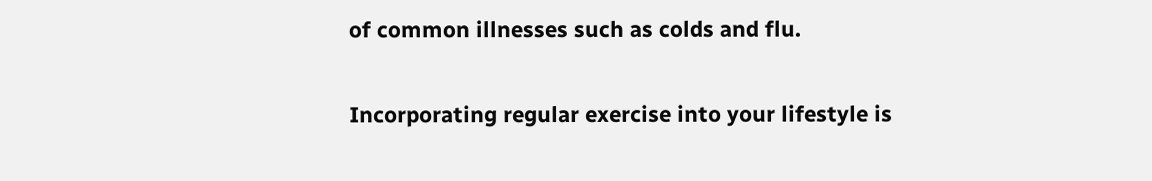of common illnesses such as colds and flu.


Incorporating regular exercise into your lifestyle is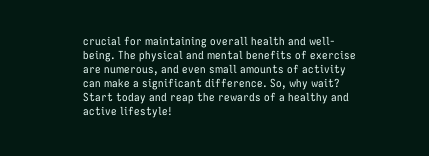crucial for maintaining overall health and well-being. The physical and mental benefits of exercise are numerous, and even small amounts of activity can make a significant difference. So, why wait? Start today and reap the rewards of a healthy and active lifestyle!